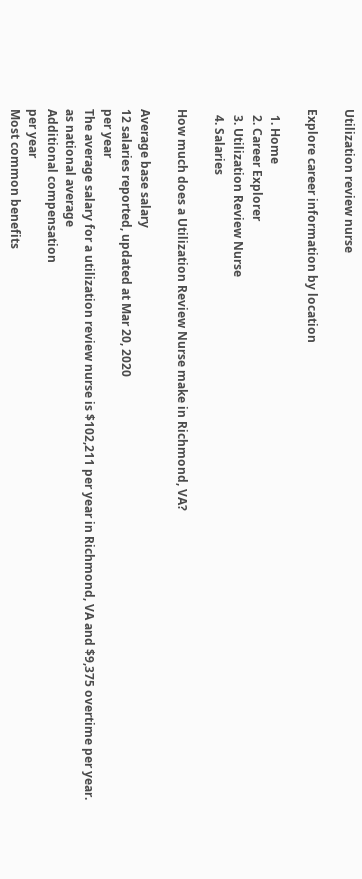Utilization review nurse

Explore career information by location

  1. Home
  2. Career Explorer
  3. Utilization Review Nurse
  4. Salaries

How much does a Utilization Review Nurse make in Richmond, VA?

Average base salary
12 salaries reported, updated at Mar 20, 2020
per year
The average salary for a utilization review nurse is $102,211 per year in Richmond, VA and $9,375 overtime per year.
as national average
Additional compensation
per year
Most common benefits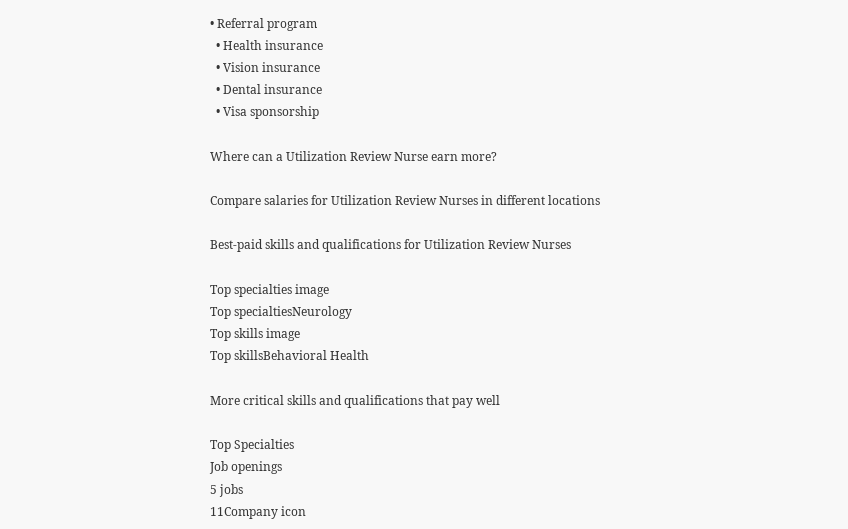• Referral program
  • Health insurance
  • Vision insurance
  • Dental insurance
  • Visa sponsorship

Where can a Utilization Review Nurse earn more?

Compare salaries for Utilization Review Nurses in different locations

Best-paid skills and qualifications for Utilization Review Nurses

Top specialties image
Top specialtiesNeurology
Top skills image
Top skillsBehavioral Health

More critical skills and qualifications that pay well

Top Specialties
Job openings
5 jobs
11Company icon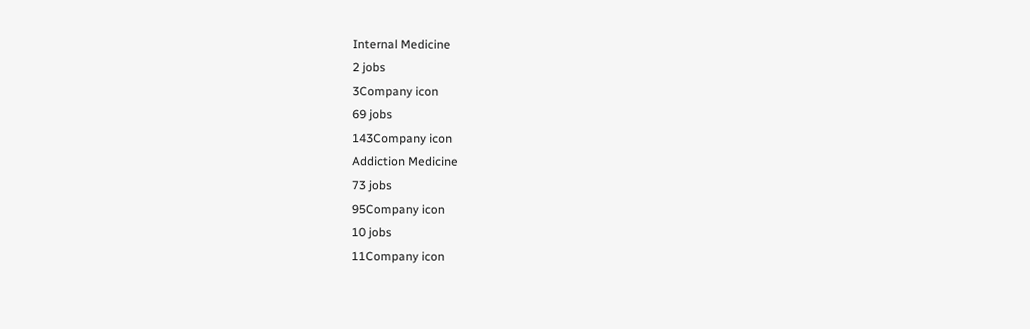Internal Medicine
2 jobs
3Company icon
69 jobs
143Company icon
Addiction Medicine
73 jobs
95Company icon
10 jobs
11Company icon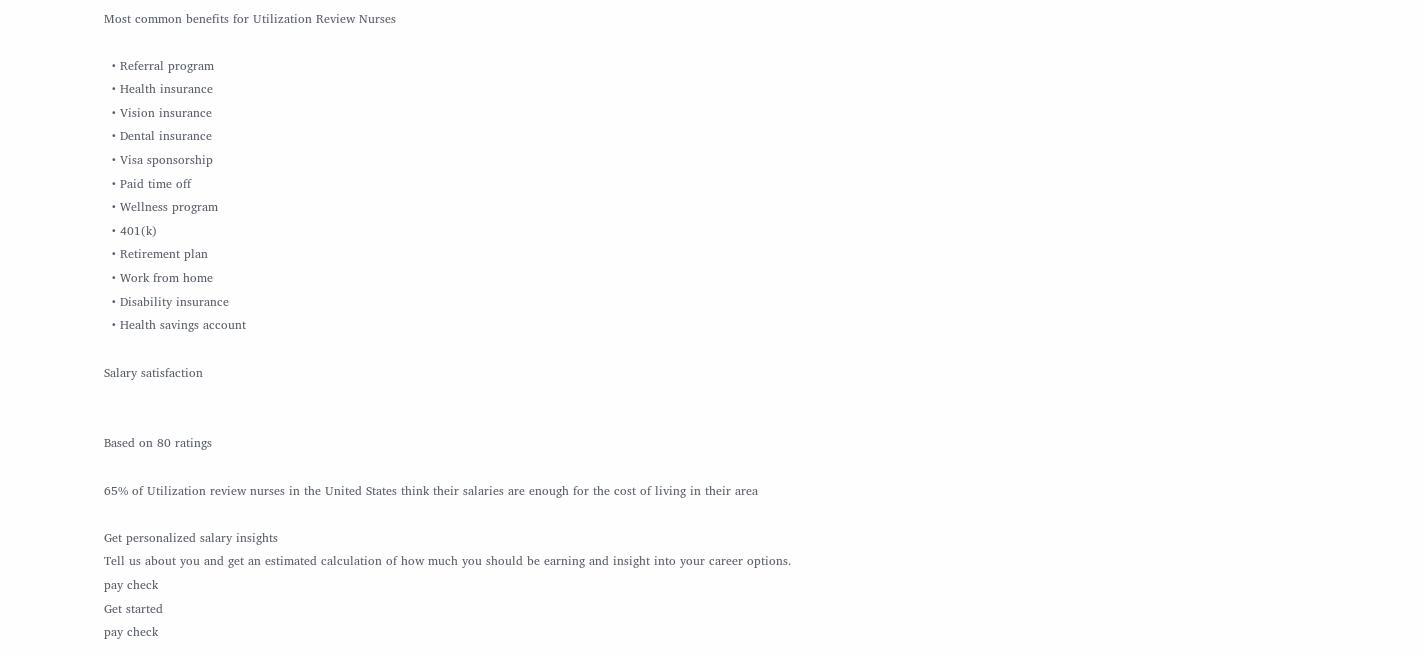Most common benefits for Utilization Review Nurses

  • Referral program
  • Health insurance
  • Vision insurance
  • Dental insurance
  • Visa sponsorship
  • Paid time off
  • Wellness program
  • 401(k)
  • Retirement plan
  • Work from home
  • Disability insurance
  • Health savings account

Salary satisfaction


Based on 80 ratings

65% of Utilization review nurses in the United States think their salaries are enough for the cost of living in their area

Get personalized salary insights
Tell us about you and get an estimated calculation of how much you should be earning and insight into your career options.
pay check
Get started
pay check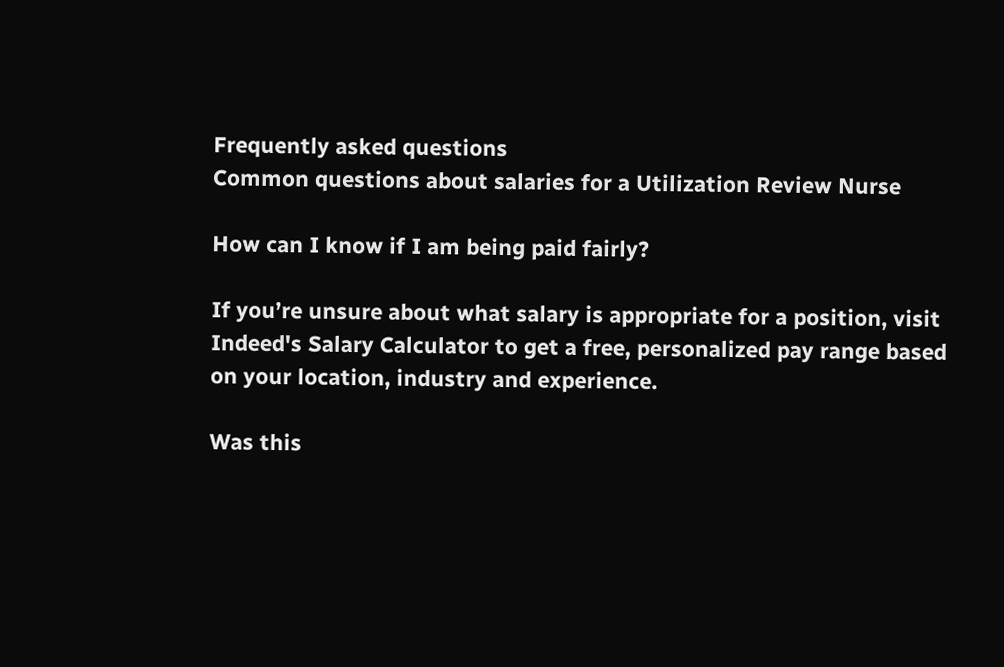Frequently asked questions
Common questions about salaries for a Utilization Review Nurse

How can I know if I am being paid fairly?

If you’re unsure about what salary is appropriate for a position, visit Indeed's Salary Calculator to get a free, personalized pay range based on your location, industry and experience.

Was this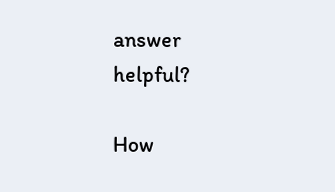answer helpful?

How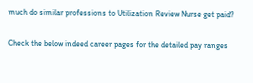much do similar professions to Utilization Review Nurse get paid?

Check the below indeed career pages for the detailed pay ranges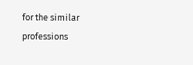for the similar professions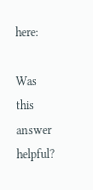here:

Was this answer helpful?